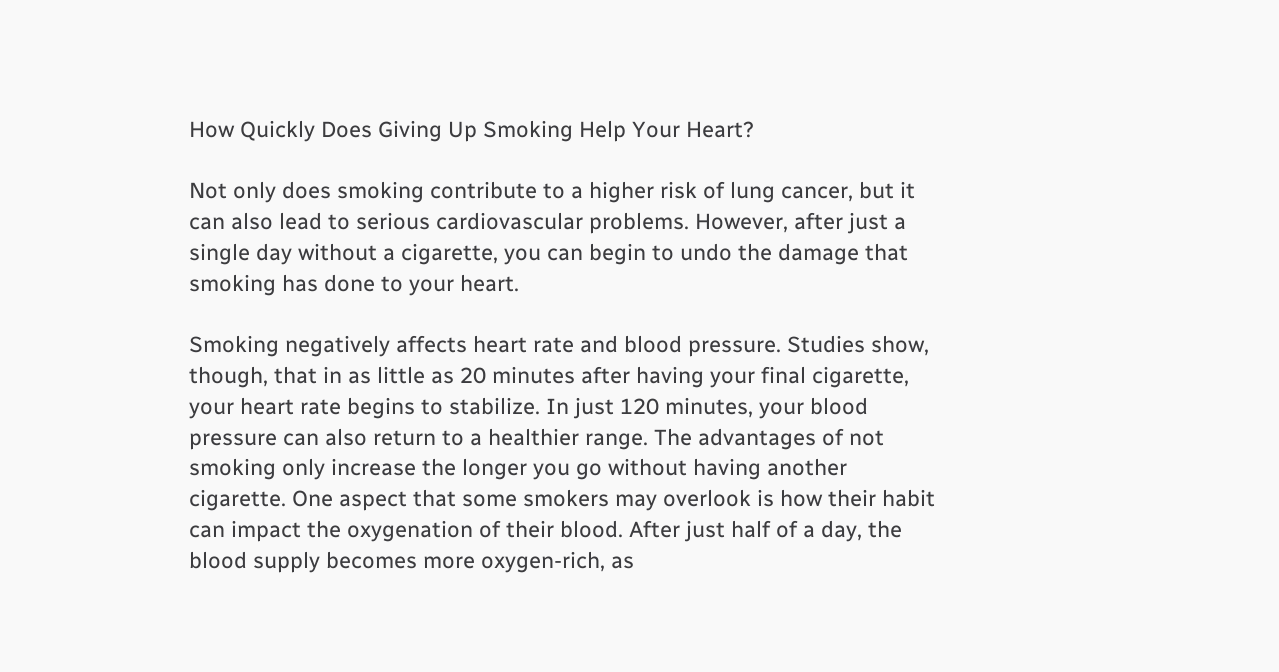How Quickly Does Giving Up Smoking Help Your Heart?

Not only does smoking contribute to a higher risk of lung cancer, but it can also lead to serious cardiovascular problems. However, after just a single day without a cigarette, you can begin to undo the damage that smoking has done to your heart.

Smoking negatively affects heart rate and blood pressure. Studies show, though, that in as little as 20 minutes after having your final cigarette, your heart rate begins to stabilize. In just 120 minutes, your blood pressure can also return to a healthier range. The advantages of not smoking only increase the longer you go without having another cigarette. One aspect that some smokers may overlook is how their habit can impact the oxygenation of their blood. After just half of a day, the blood supply becomes more oxygen-rich, as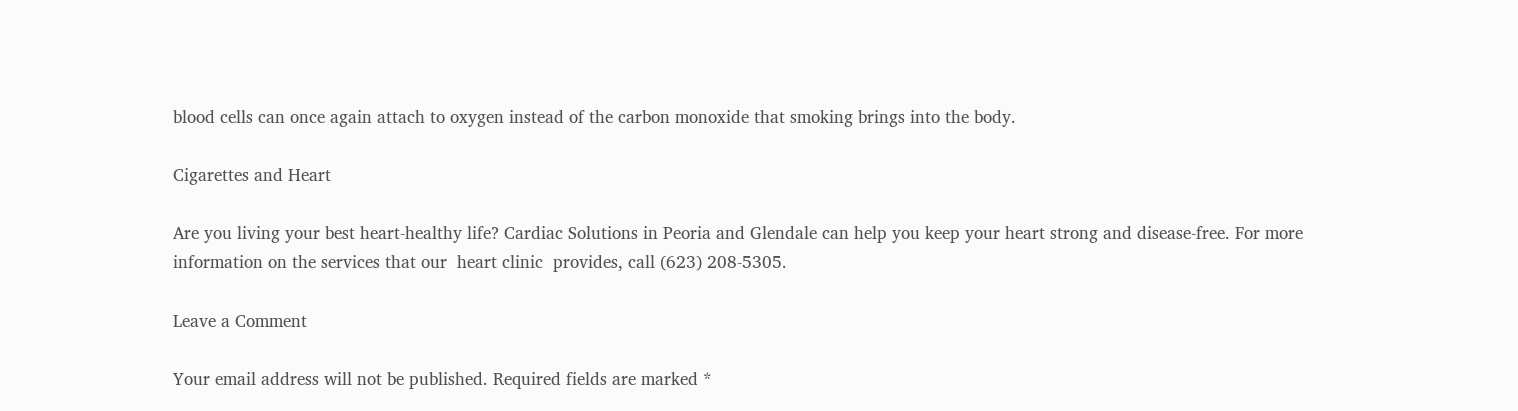blood cells can once again attach to oxygen instead of the carbon monoxide that smoking brings into the body.

Cigarettes and Heart

Are you living your best heart-healthy life? Cardiac Solutions in Peoria and Glendale can help you keep your heart strong and disease-free. For more information on the services that our  heart clinic  provides, call (623) 208-5305.

Leave a Comment

Your email address will not be published. Required fields are marked *